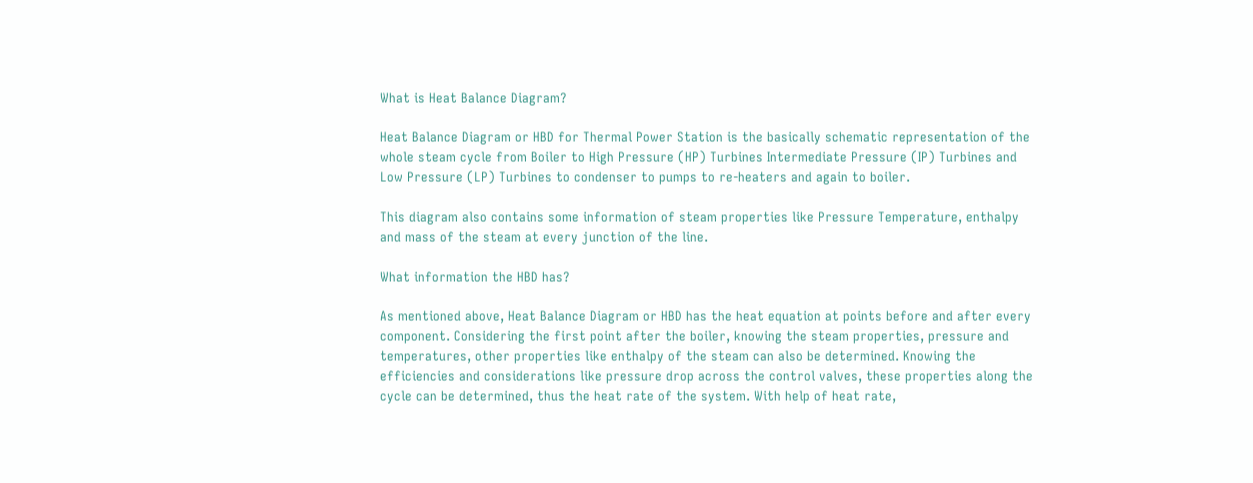What is Heat Balance Diagram?

Heat Balance Diagram or HBD for Thermal Power Station is the basically schematic representation of the whole steam cycle from Boiler to High Pressure (HP) Turbines Intermediate Pressure (IP) Turbines and Low Pressure (LP) Turbines to condenser to pumps to re-heaters and again to boiler.

This diagram also contains some information of steam properties like Pressure Temperature, enthalpy and mass of the steam at every junction of the line.

What information the HBD has?

As mentioned above, Heat Balance Diagram or HBD has the heat equation at points before and after every component. Considering the first point after the boiler, knowing the steam properties, pressure and temperatures, other properties like enthalpy of the steam can also be determined. Knowing the efficiencies and considerations like pressure drop across the control valves, these properties along the cycle can be determined, thus the heat rate of the system. With help of heat rate,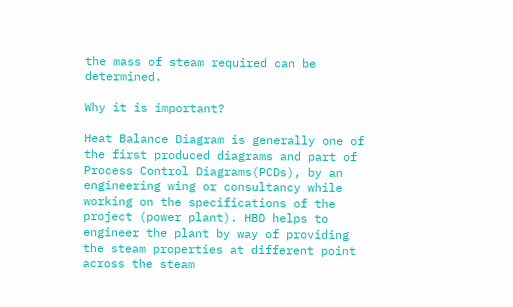the mass of steam required can be determined.

Why it is important?

Heat Balance Diagram is generally one of the first produced diagrams and part of Process Control Diagrams(PCDs), by an engineering wing or consultancy while working on the specifications of the project (power plant). HBD helps to engineer the plant by way of providing the steam properties at different point across the steam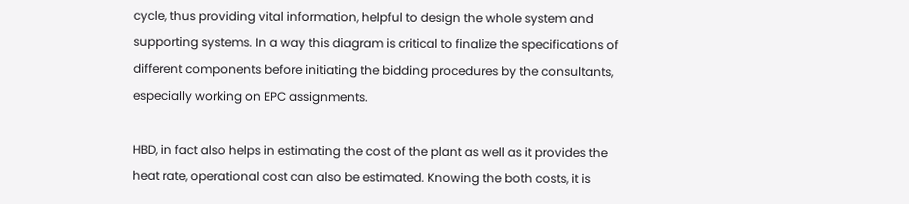cycle, thus providing vital information, helpful to design the whole system and supporting systems. In a way this diagram is critical to finalize the specifications of different components before initiating the bidding procedures by the consultants, especially working on EPC assignments.

HBD, in fact also helps in estimating the cost of the plant as well as it provides the heat rate, operational cost can also be estimated. Knowing the both costs, it is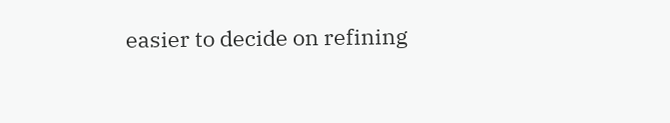easier to decide on refining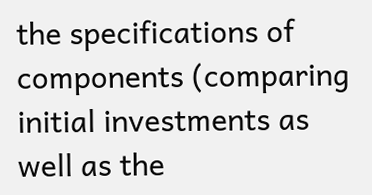the specifications of components (comparing initial investments as well as the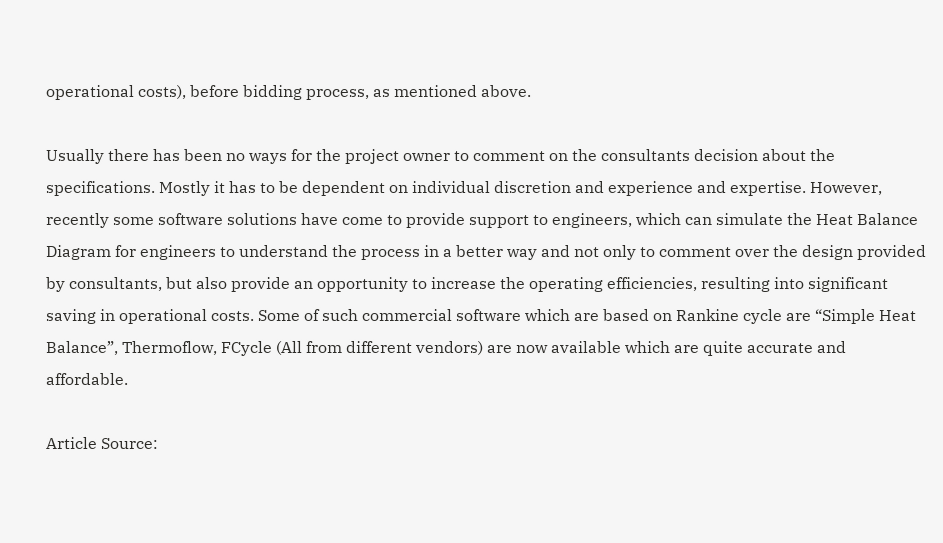operational costs), before bidding process, as mentioned above.

Usually there has been no ways for the project owner to comment on the consultants decision about the specifications. Mostly it has to be dependent on individual discretion and experience and expertise. However, recently some software solutions have come to provide support to engineers, which can simulate the Heat Balance Diagram for engineers to understand the process in a better way and not only to comment over the design provided by consultants, but also provide an opportunity to increase the operating efficiencies, resulting into significant saving in operational costs. Some of such commercial software which are based on Rankine cycle are “Simple Heat Balance”, Thermoflow, FCycle (All from different vendors) are now available which are quite accurate and affordable.

Article Source: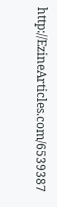http://EzineArticles.com/6539387